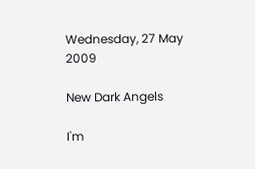Wednesday, 27 May 2009

New Dark Angels

I'm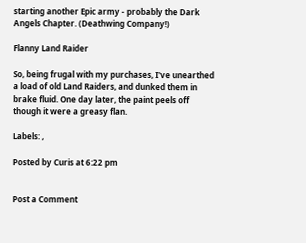starting another Epic army - probably the Dark Angels Chapter. (Deathwing Company!)

Flanny Land Raider

So, being frugal with my purchases, I've unearthed a load of old Land Raiders, and dunked them in brake fluid. One day later, the paint peels off though it were a greasy flan.

Labels: ,

Posted by Curis at 6:22 pm


Post a Comment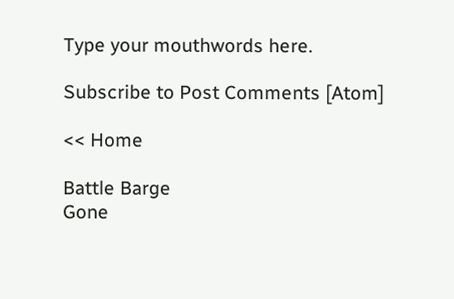Type your mouthwords here.

Subscribe to Post Comments [Atom]

<< Home

Battle Barge
Gone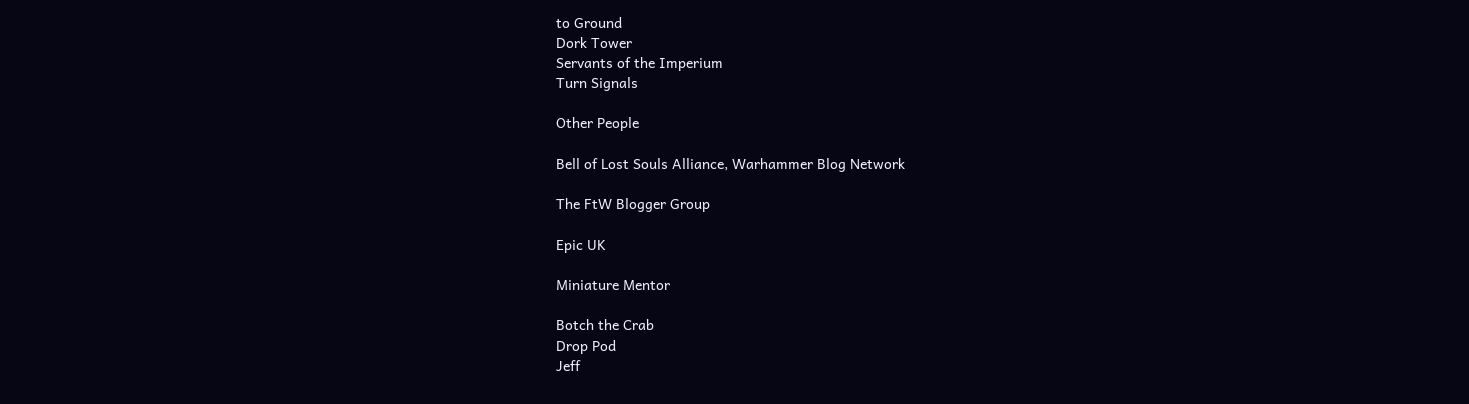to Ground
Dork Tower
Servants of the Imperium
Turn Signals

Other People

Bell of Lost Souls Alliance, Warhammer Blog Network

The FtW Blogger Group

Epic UK

Miniature Mentor

Botch the Crab
Drop Pod
Jeff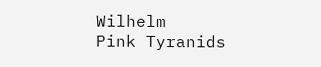Wilhelm
Pink Tyranids